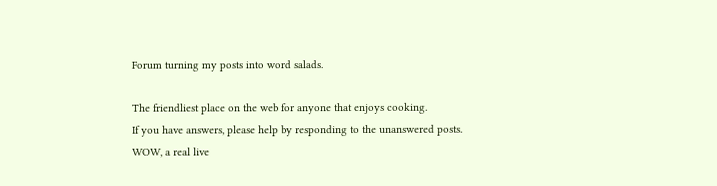Forum turning my posts into word salads.

The friendliest place on the web for anyone that enjoys cooking.
If you have answers, please help by responding to the unanswered posts.
WOW, a real live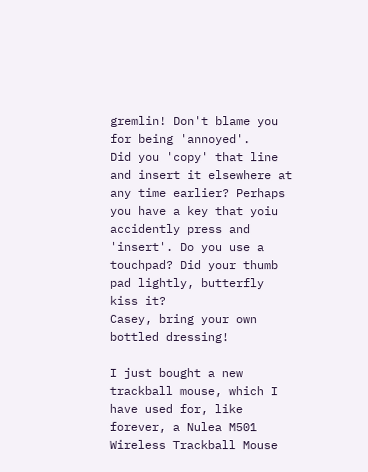gremlin! Don't blame you for being 'annoyed'.
Did you 'copy' that line and insert it elsewhere at any time earlier? Perhaps you have a key that yoiu accidently press and 'insert'. Do you use a touchpad? Did your thumb pad lightly, butterfly kiss it?
Casey, bring your own bottled dressing!

I just bought a new trackball mouse, which I have used for, like forever, a Nulea M501 Wireless Trackball Mouse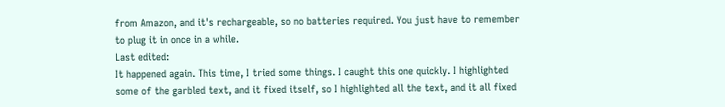from Amazon, and it's rechargeable, so no batteries required. You just have to remember to plug it in once in a while.
Last edited:
It happened again. This time, I tried some things. I caught this one quickly. I highlighted some of the garbled text, and it fixed itself, so I highlighted all the text, and it all fixed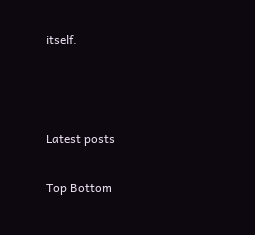itself.



Latest posts

Top Bottom